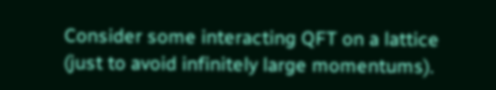Consider some interacting QFT on a lattice (just to avoid infinitely large momentums).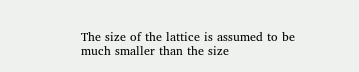The size of the lattice is assumed to be much smaller than the size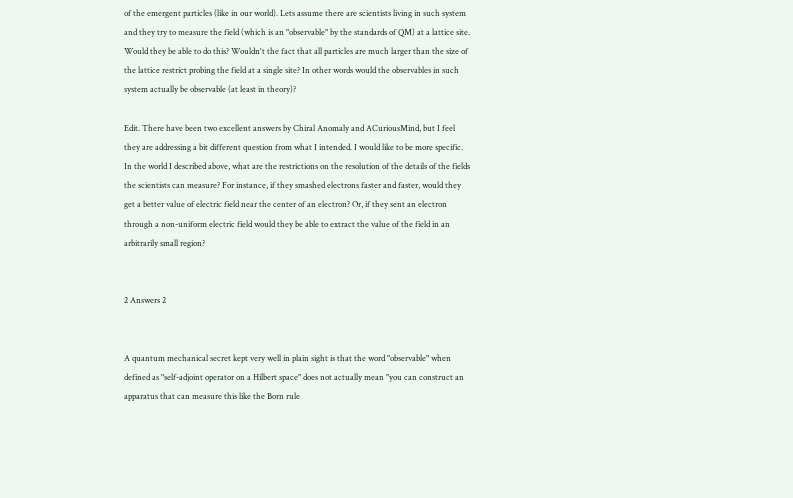of the emergent particles (like in our world). Lets assume there are scientists living in such system and they try to measure the field (which is an "observable" by the standards of QM) at a lattice site. Would they be able to do this? Wouldn't the fact that all particles are much larger than the size of the lattice restrict probing the field at a single site? In other words would the observables in such system actually be observable (at least in theory)?

Edit. There have been two excellent answers by Chiral Anomaly and ACuriousMind, but I feel they are addressing a bit different question from what I intended. I would like to be more specific. In the world I described above, what are the restrictions on the resolution of the details of the fields the scientists can measure? For instance, if they smashed electrons faster and faster, would they get a better value of electric field near the center of an electron? Or, if they sent an electron through a non-uniform electric field would they be able to extract the value of the field in an arbitrarily small region?


2 Answers 2


A quantum mechanical secret kept very well in plain sight is that the word "observable" when defined as "self-adjoint operator on a Hilbert space" does not actually mean "you can construct an apparatus that can measure this like the Born rule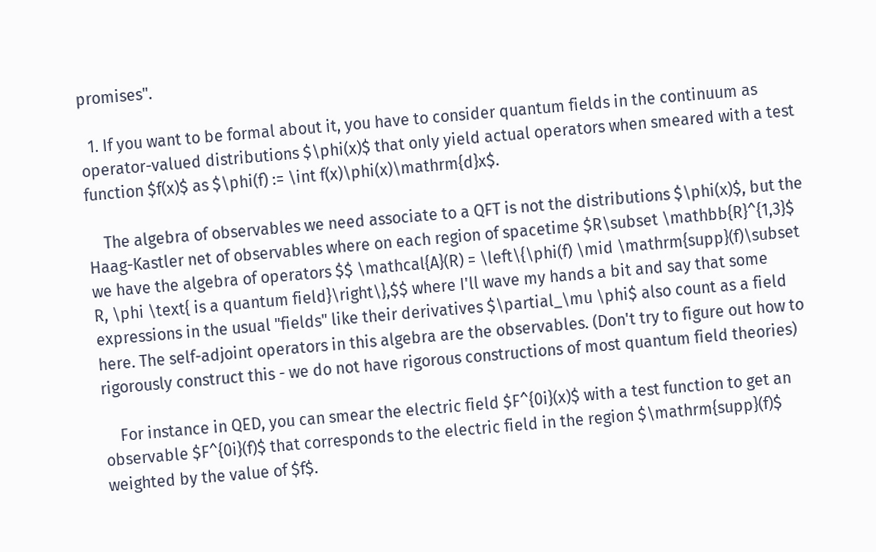promises".

  1. If you want to be formal about it, you have to consider quantum fields in the continuum as operator-valued distributions $\phi(x)$ that only yield actual operators when smeared with a test function $f(x)$ as $\phi(f) := \int f(x)\phi(x)\mathrm{d}x$.

    The algebra of observables we need associate to a QFT is not the distributions $\phi(x)$, but the Haag-Kastler net of observables where on each region of spacetime $R\subset \mathbb{R}^{1,3}$ we have the algebra of operators $$ \mathcal{A}(R) = \left\{\phi(f) \mid \mathrm{supp}(f)\subset R, \phi \text{ is a quantum field}\right\},$$ where I'll wave my hands a bit and say that some expressions in the usual "fields" like their derivatives $\partial_\mu \phi$ also count as a field here. The self-adjoint operators in this algebra are the observables. (Don't try to figure out how to rigorously construct this - we do not have rigorous constructions of most quantum field theories)

    For instance in QED, you can smear the electric field $F^{0i}(x)$ with a test function to get an observable $F^{0i}(f)$ that corresponds to the electric field in the region $\mathrm{supp}(f)$ weighted by the value of $f$.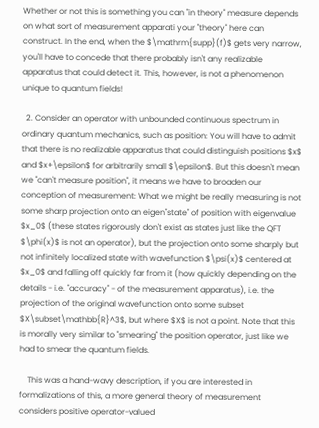Whether or not this is something you can "in theory" measure depends on what sort of measurement apparati your "theory" here can construct. In the end, when the $\mathrm{supp}(f)$ gets very narrow, you'll have to concede that there probably isn't any realizable apparatus that could detect it. This, however, is not a phenomenon unique to quantum fields!

  2. Consider an operator with unbounded continuous spectrum in ordinary quantum mechanics, such as position: You will have to admit that there is no realizable apparatus that could distinguish positions $x$ and $x+\epsilon$ for arbitrarily small $\epsilon$. But this doesn't mean we "can't measure position", it means we have to broaden our conception of measurement: What we might be really measuring is not some sharp projection onto an eigen"state" of position with eigenvalue $x_0$ (these states rigorously don't exist as states just like the QFT $\phi(x)$ is not an operator), but the projection onto some sharply but not infinitely localized state with wavefunction $\psi(x)$ centered at $x_0$ and falling off quickly far from it (how quickly depending on the details - i.e. "accuracy" - of the measurement apparatus), i.e. the projection of the original wavefunction onto some subset $X\subset\mathbb{R}^3$, but where $X$ is not a point. Note that this is morally very similar to "smearing" the position operator, just like we had to smear the quantum fields.

    This was a hand-wavy description, if you are interested in formalizations of this, a more general theory of measurement considers positive operator-valued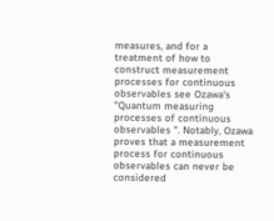measures, and for a treatment of how to construct measurement processes for continuous observables see Ozawa's "Quantum measuring processes of continuous observables ". Notably, Ozawa proves that a measurement process for continuous observables can never be considered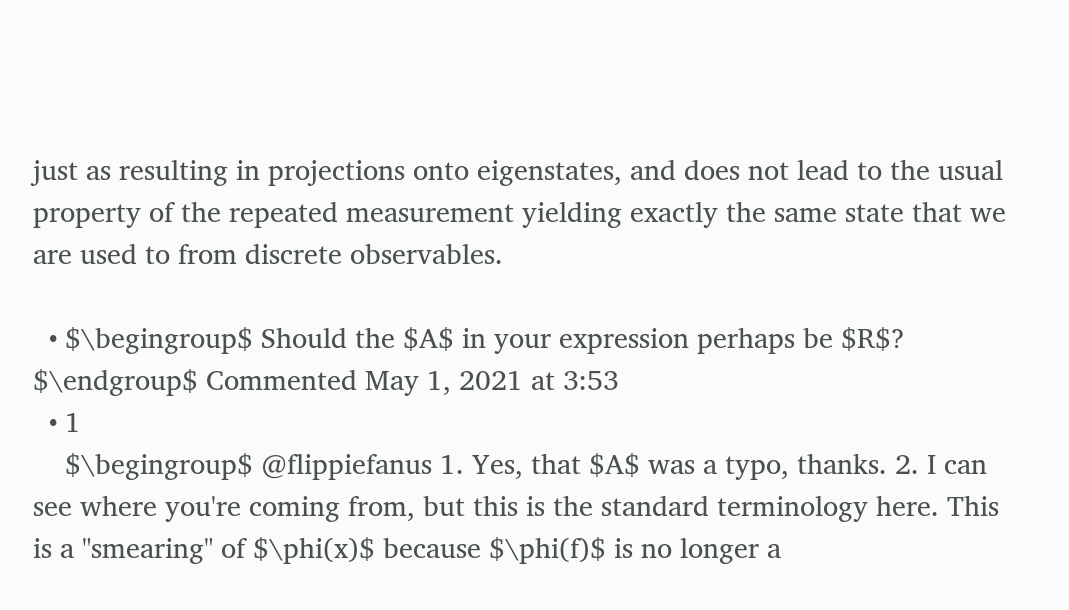just as resulting in projections onto eigenstates, and does not lead to the usual property of the repeated measurement yielding exactly the same state that we are used to from discrete observables.

  • $\begingroup$ Should the $A$ in your expression perhaps be $R$? $\endgroup$ Commented May 1, 2021 at 3:53
  • 1
    $\begingroup$ @flippiefanus 1. Yes, that $A$ was a typo, thanks. 2. I can see where you're coming from, but this is the standard terminology here. This is a "smearing" of $\phi(x)$ because $\phi(f)$ is no longer a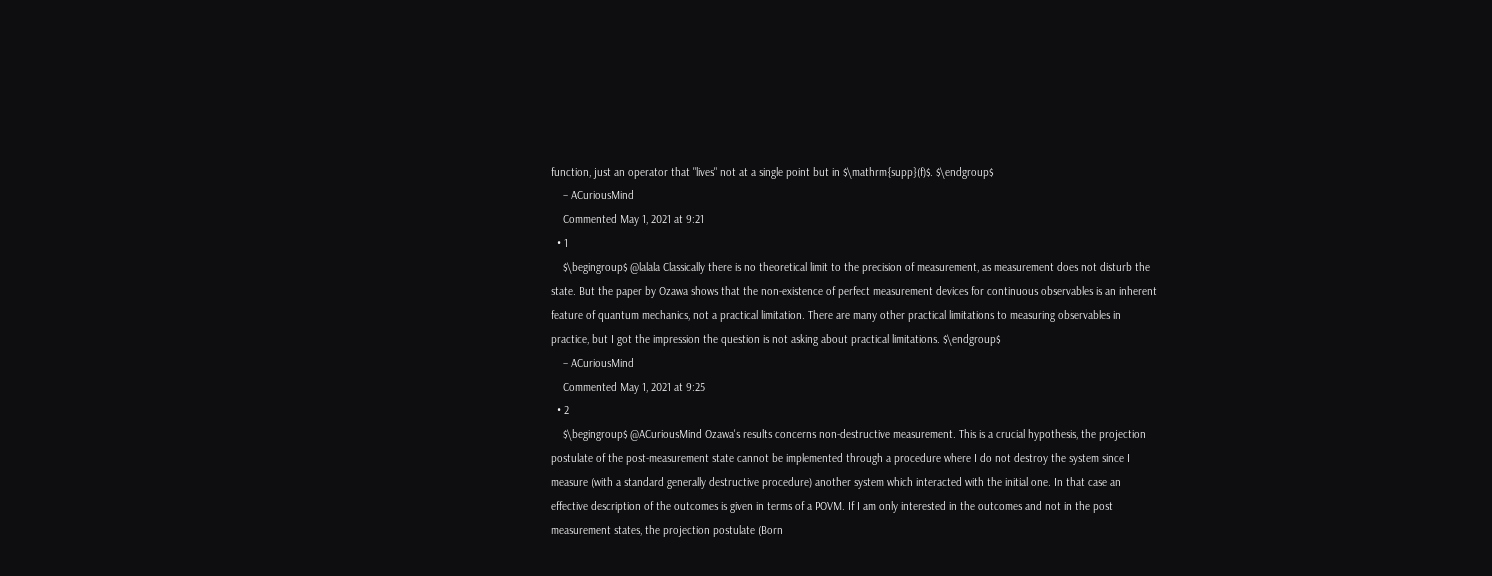function, just an operator that "lives" not at a single point but in $\mathrm{supp}(f)$. $\endgroup$
    – ACuriousMind
    Commented May 1, 2021 at 9:21
  • 1
    $\begingroup$ @lalala Classically there is no theoretical limit to the precision of measurement, as measurement does not disturb the state. But the paper by Ozawa shows that the non-existence of perfect measurement devices for continuous observables is an inherent feature of quantum mechanics, not a practical limitation. There are many other practical limitations to measuring observables in practice, but I got the impression the question is not asking about practical limitations. $\endgroup$
    – ACuriousMind
    Commented May 1, 2021 at 9:25
  • 2
    $\begingroup$ @ACuriousMind Ozawa's results concerns non-destructive measurement. This is a crucial hypothesis, the projection postulate of the post-measurement state cannot be implemented through a procedure where I do not destroy the system since I measure (with a standard generally destructive procedure) another system which interacted with the initial one. In that case an effective description of the outcomes is given in terms of a POVM. If I am only interested in the outcomes and not in the post measurement states, the projection postulate (Born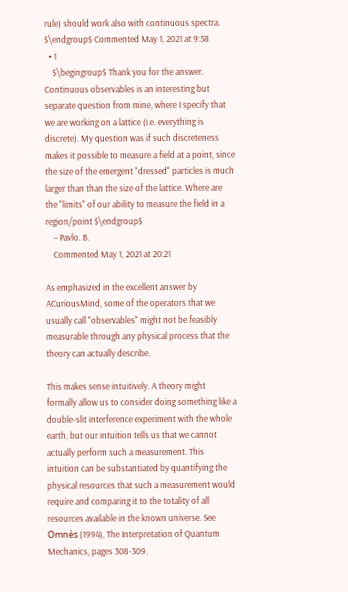rule) should work also with continuous spectra. $\endgroup$ Commented May 1, 2021 at 9:58
  • 1
    $\begingroup$ Thank you for the answer. Continuous observables is an interesting but separate question from mine, where I specify that we are working on a lattice (i.e. everything is discrete). My question was if such discreteness makes it possible to measure a field at a point, since the size of the emergent "dressed" particles is much larger than than the size of the lattice. Where are the "limits" of our ability to measure the field in a region/point $\endgroup$
    – Pavlo. B.
    Commented May 1, 2021 at 20:21

As emphasized in the excellent answer by ACuriousMind, some of the operators that we usually call "observables" might not be feasibly measurable through any physical process that the theory can actually describe.

This makes sense intuitively. A theory might formally allow us to consider doing something like a double-slit interference experiment with the whole earth, but our intuition tells us that we cannot actually perform such a measurement. This intuition can be substantiated by quantifying the physical resources that such a measurement would require and comparing it to the totality of all resources available in the known universe. See Omnès (1994), The Interpretation of Quantum Mechanics, pages 308-309.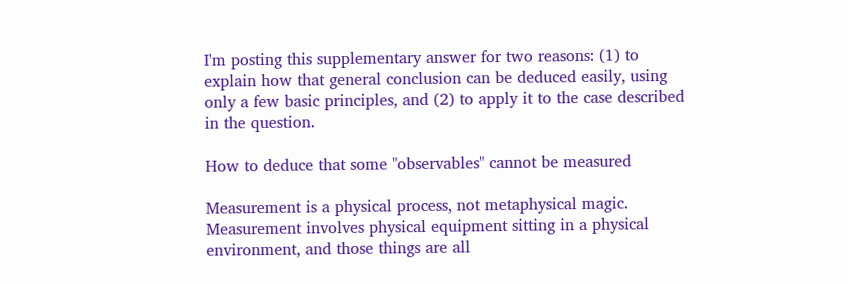I'm posting this supplementary answer for two reasons: (1) to explain how that general conclusion can be deduced easily, using only a few basic principles, and (2) to apply it to the case described in the question.

How to deduce that some "observables" cannot be measured

Measurement is a physical process, not metaphysical magic. Measurement involves physical equipment sitting in a physical environment, and those things are all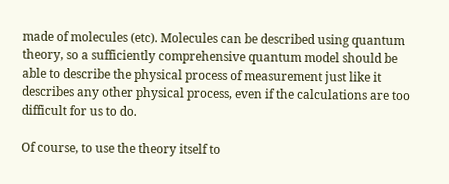made of molecules (etc). Molecules can be described using quantum theory, so a sufficiently comprehensive quantum model should be able to describe the physical process of measurement just like it describes any other physical process, even if the calculations are too difficult for us to do.

Of course, to use the theory itself to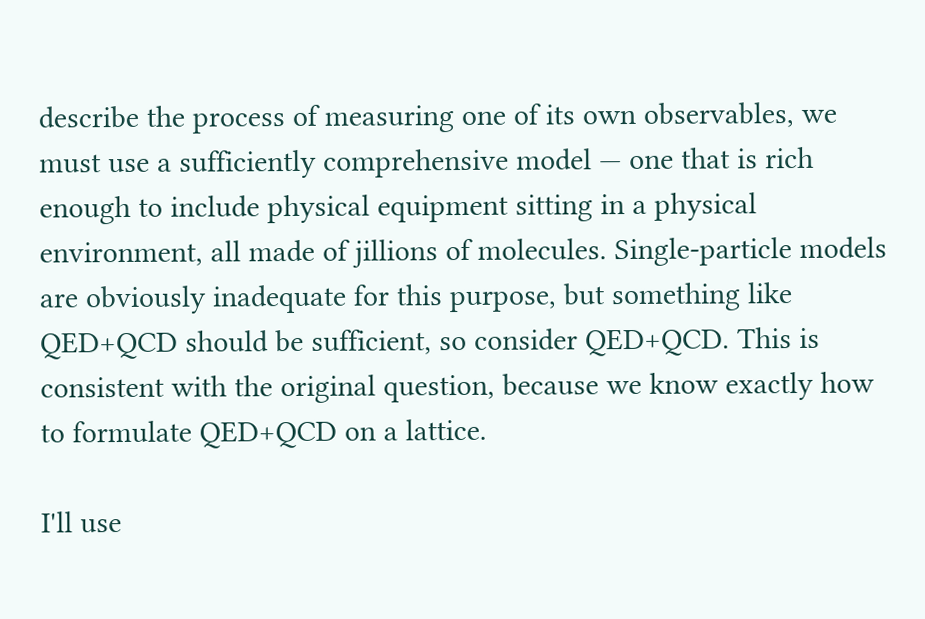describe the process of measuring one of its own observables, we must use a sufficiently comprehensive model — one that is rich enough to include physical equipment sitting in a physical environment, all made of jillions of molecules. Single-particle models are obviously inadequate for this purpose, but something like QED+QCD should be sufficient, so consider QED+QCD. This is consistent with the original question, because we know exactly how to formulate QED+QCD on a lattice.

I'll use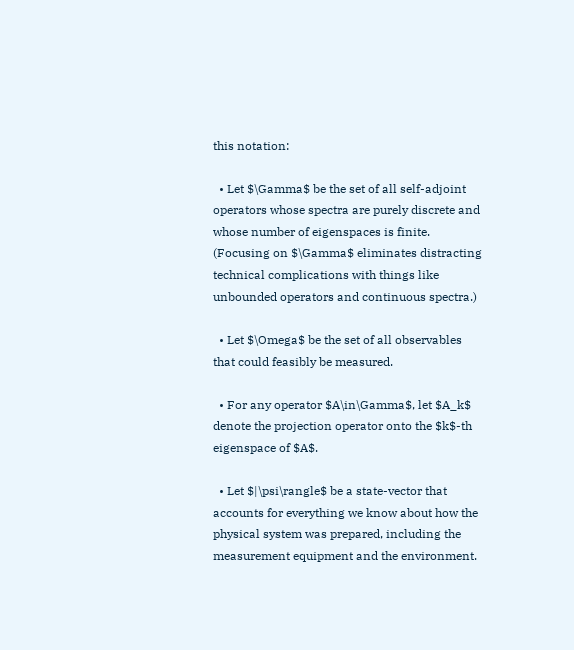this notation:

  • Let $\Gamma$ be the set of all self-adjoint operators whose spectra are purely discrete and whose number of eigenspaces is finite. (Focusing on $\Gamma$ eliminates distracting technical complications with things like unbounded operators and continuous spectra.)

  • Let $\Omega$ be the set of all observables that could feasibly be measured.

  • For any operator $A\in\Gamma$, let $A_k$ denote the projection operator onto the $k$-th eigenspace of $A$.

  • Let $|\psi\rangle$ be a state-vector that accounts for everything we know about how the physical system was prepared, including the measurement equipment and the environment.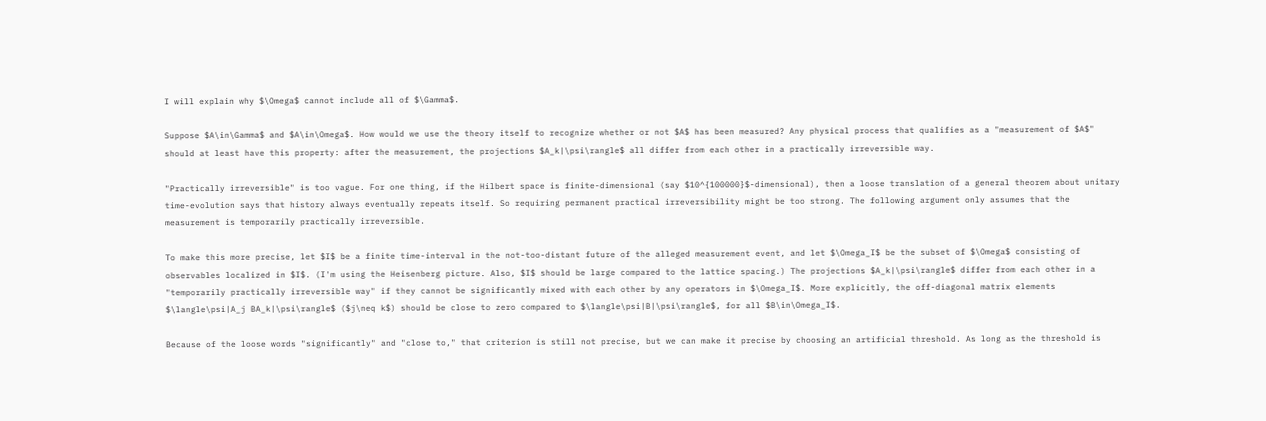I will explain why $\Omega$ cannot include all of $\Gamma$.

Suppose $A\in\Gamma$ and $A\in\Omega$. How would we use the theory itself to recognize whether or not $A$ has been measured? Any physical process that qualifies as a "measurement of $A$" should at least have this property: after the measurement, the projections $A_k|\psi\rangle$ all differ from each other in a practically irreversible way.

"Practically irreversible" is too vague. For one thing, if the Hilbert space is finite-dimensional (say $10^{100000}$-dimensional), then a loose translation of a general theorem about unitary time-evolution says that history always eventually repeats itself. So requiring permanent practical irreversibility might be too strong. The following argument only assumes that the measurement is temporarily practically irreversible.

To make this more precise, let $I$ be a finite time-interval in the not-too-distant future of the alleged measurement event, and let $\Omega_I$ be the subset of $\Omega$ consisting of observables localized in $I$. (I'm using the Heisenberg picture. Also, $I$ should be large compared to the lattice spacing.) The projections $A_k|\psi\rangle$ differ from each other in a "temporarily practically irreversible way" if they cannot be significantly mixed with each other by any operators in $\Omega_I$. More explicitly, the off-diagonal matrix elements $\langle\psi|A_j BA_k|\psi\rangle$ ($j\neq k$) should be close to zero compared to $\langle\psi|B|\psi\rangle$, for all $B\in\Omega_I$.

Because of the loose words "significantly" and "close to," that criterion is still not precise, but we can make it precise by choosing an artificial threshold. As long as the threshold is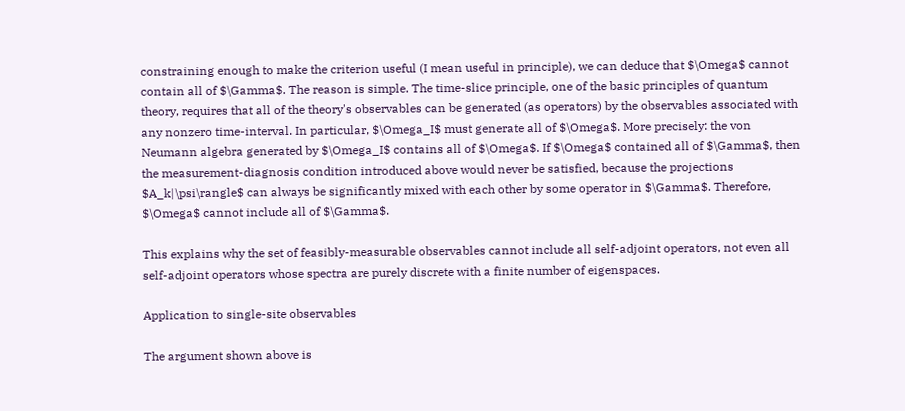constraining enough to make the criterion useful (I mean useful in principle), we can deduce that $\Omega$ cannot contain all of $\Gamma$. The reason is simple. The time-slice principle, one of the basic principles of quantum theory, requires that all of the theory's observables can be generated (as operators) by the observables associated with any nonzero time-interval. In particular, $\Omega_I$ must generate all of $\Omega$. More precisely: the von Neumann algebra generated by $\Omega_I$ contains all of $\Omega$. If $\Omega$ contained all of $\Gamma$, then the measurement-diagnosis condition introduced above would never be satisfied, because the projections $A_k|\psi\rangle$ can always be significantly mixed with each other by some operator in $\Gamma$. Therefore, $\Omega$ cannot include all of $\Gamma$.

This explains why the set of feasibly-measurable observables cannot include all self-adjoint operators, not even all self-adjoint operators whose spectra are purely discrete with a finite number of eigenspaces.

Application to single-site observables

The argument shown above is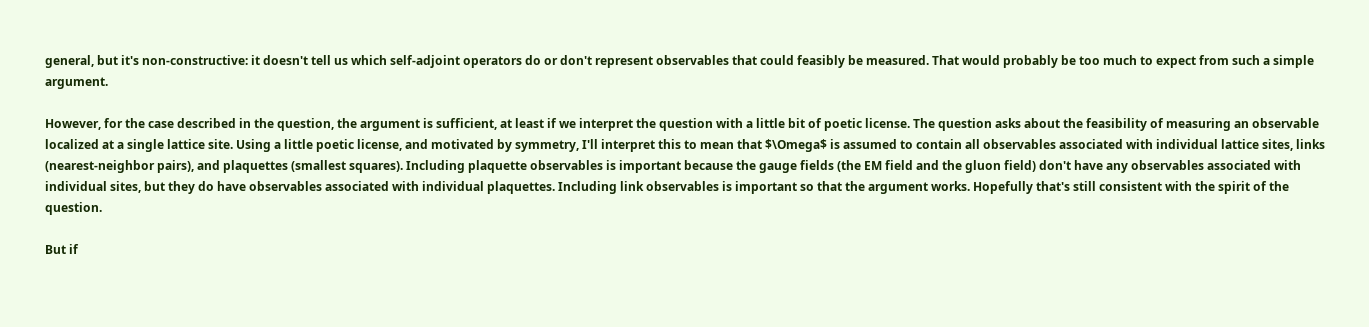general, but it's non-constructive: it doesn't tell us which self-adjoint operators do or don't represent observables that could feasibly be measured. That would probably be too much to expect from such a simple argument.

However, for the case described in the question, the argument is sufficient, at least if we interpret the question with a little bit of poetic license. The question asks about the feasibility of measuring an observable localized at a single lattice site. Using a little poetic license, and motivated by symmetry, I'll interpret this to mean that $\Omega$ is assumed to contain all observables associated with individual lattice sites, links (nearest-neighbor pairs), and plaquettes (smallest squares). Including plaquette observables is important because the gauge fields (the EM field and the gluon field) don't have any observables associated with individual sites, but they do have observables associated with individual plaquettes. Including link observables is important so that the argument works. Hopefully that's still consistent with the spirit of the question.

But if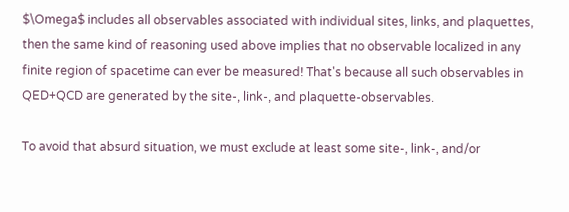$\Omega$ includes all observables associated with individual sites, links, and plaquettes, then the same kind of reasoning used above implies that no observable localized in any finite region of spacetime can ever be measured! That's because all such observables in QED+QCD are generated by the site-, link-, and plaquette-observables.

To avoid that absurd situation, we must exclude at least some site-, link-, and/or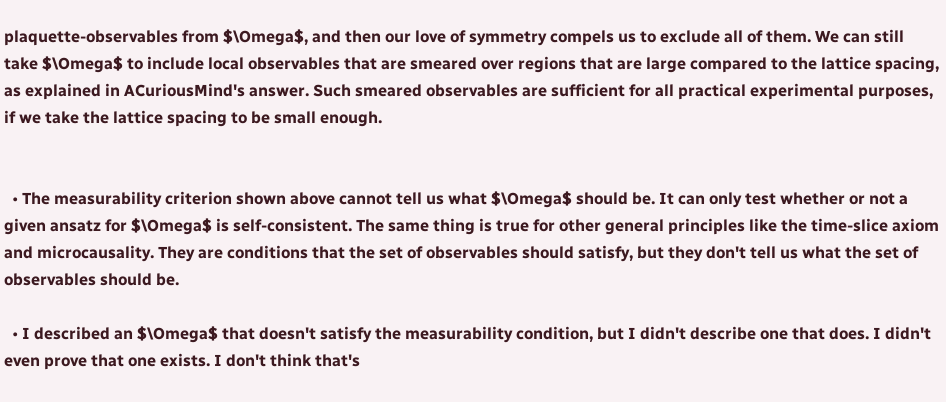plaquette-observables from $\Omega$, and then our love of symmetry compels us to exclude all of them. We can still take $\Omega$ to include local observables that are smeared over regions that are large compared to the lattice spacing, as explained in ACuriousMind's answer. Such smeared observables are sufficient for all practical experimental purposes, if we take the lattice spacing to be small enough.


  • The measurability criterion shown above cannot tell us what $\Omega$ should be. It can only test whether or not a given ansatz for $\Omega$ is self-consistent. The same thing is true for other general principles like the time-slice axiom and microcausality. They are conditions that the set of observables should satisfy, but they don't tell us what the set of observables should be.

  • I described an $\Omega$ that doesn't satisfy the measurability condition, but I didn't describe one that does. I didn't even prove that one exists. I don't think that's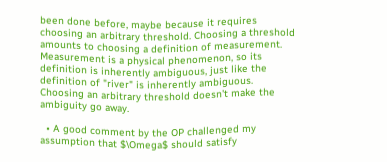been done before, maybe because it requires choosing an arbitrary threshold. Choosing a threshold amounts to choosing a definition of measurement. Measurement is a physical phenomenon, so its definition is inherently ambiguous, just like the definition of "river" is inherently ambiguous. Choosing an arbitrary threshold doesn't make the ambiguity go away.

  • A good comment by the OP challenged my assumption that $\Omega$ should satisfy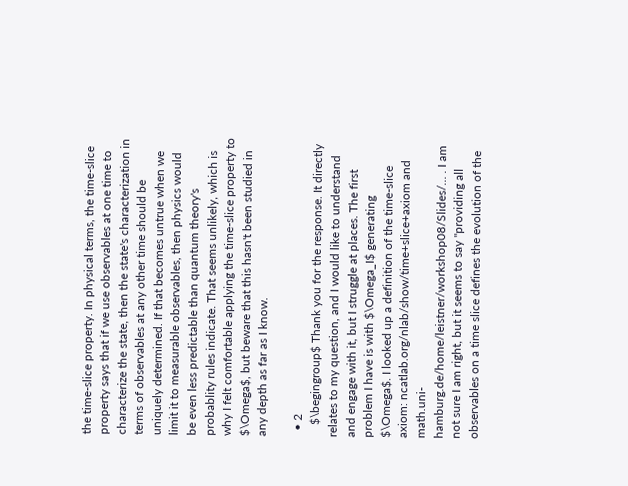the time-slice property. In physical terms, the time-slice property says that if we use observables at one time to characterize the state, then the state's characterization in terms of observables at any other time should be uniquely determined. If that becomes untrue when we limit it to measurable observables, then physics would be even less predictable than quantum theory's probablity rules indicate. That seems unlikely, which is why I felt comfortable applying the time-slice property to $\Omega$, but beware that this hasn't been studied in any depth as far as I know.

  • 2
    $\begingroup$ Thank you for the response. It directly relates to my question, and I would like to understand and engage with it, but I struggle at places. The first problem I have is with $\Omega_I$ generating $\Omega$. I looked up a definition of the time-slice axiom: ncatlab.org/nlab/show/time+slice+axiom and math.uni-hamburg.de/home/leistner/workshop08/Slides/… . I am not sure I am right, but it seems to say "providing all observables on a time slice defines the evolution of the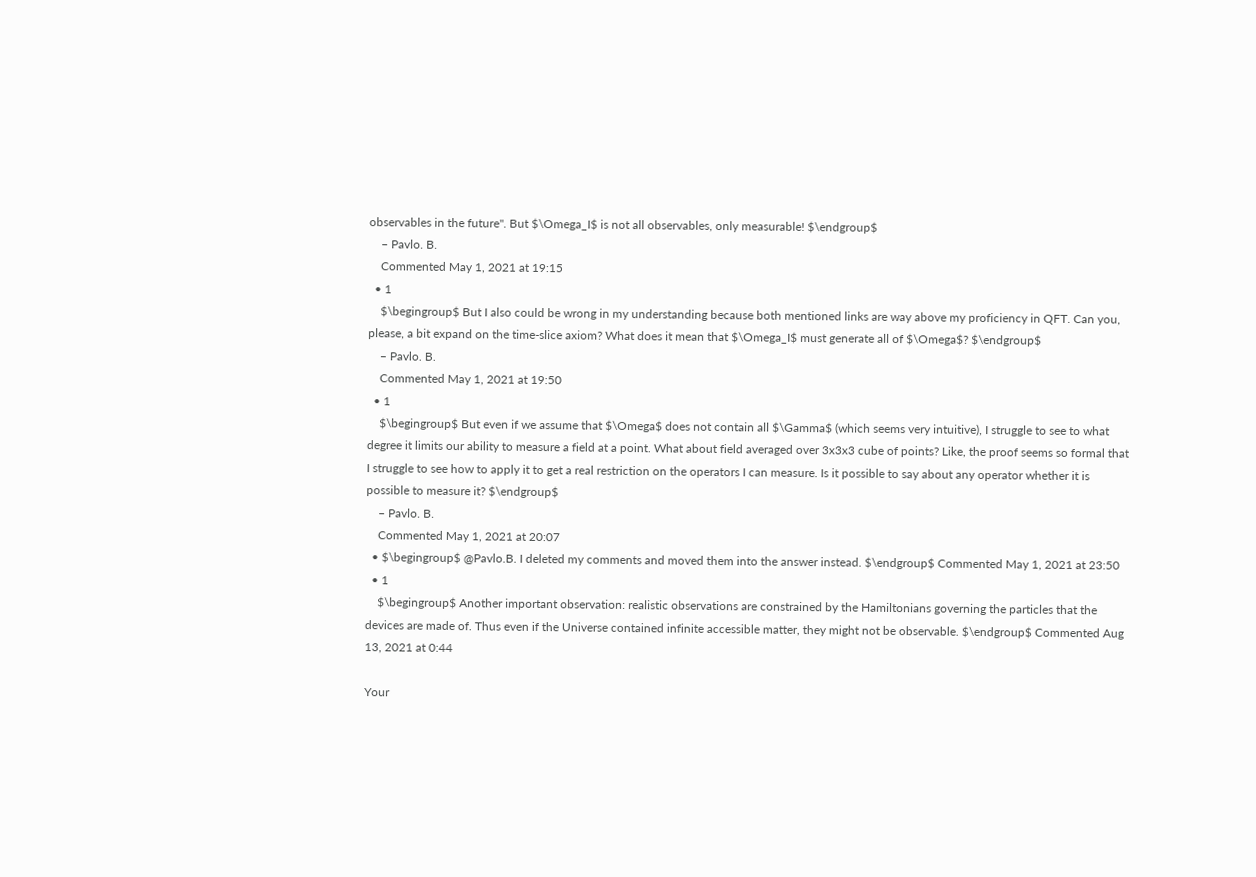observables in the future". But $\Omega_I$ is not all observables, only measurable! $\endgroup$
    – Pavlo. B.
    Commented May 1, 2021 at 19:15
  • 1
    $\begingroup$ But I also could be wrong in my understanding because both mentioned links are way above my proficiency in QFT. Can you, please, a bit expand on the time-slice axiom? What does it mean that $\Omega_I$ must generate all of $\Omega$? $\endgroup$
    – Pavlo. B.
    Commented May 1, 2021 at 19:50
  • 1
    $\begingroup$ But even if we assume that $\Omega$ does not contain all $\Gamma$ (which seems very intuitive), I struggle to see to what degree it limits our ability to measure a field at a point. What about field averaged over 3x3x3 cube of points? Like, the proof seems so formal that I struggle to see how to apply it to get a real restriction on the operators I can measure. Is it possible to say about any operator whether it is possible to measure it? $\endgroup$
    – Pavlo. B.
    Commented May 1, 2021 at 20:07
  • $\begingroup$ @Pavlo.B. I deleted my comments and moved them into the answer instead. $\endgroup$ Commented May 1, 2021 at 23:50
  • 1
    $\begingroup$ Another important observation: realistic observations are constrained by the Hamiltonians governing the particles that the devices are made of. Thus even if the Universe contained infinite accessible matter, they might not be observable. $\endgroup$ Commented Aug 13, 2021 at 0:44

Your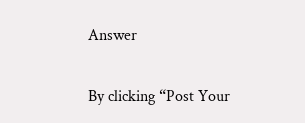Answer

By clicking “Post Your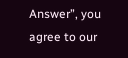Answer”, you agree to our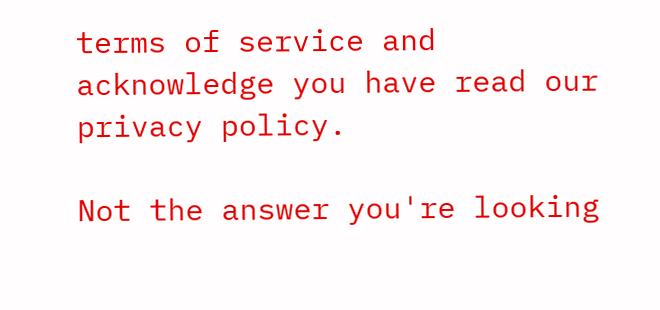terms of service and acknowledge you have read our privacy policy.

Not the answer you're looking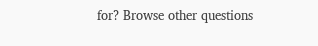for? Browse other questions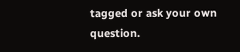tagged or ask your own question.